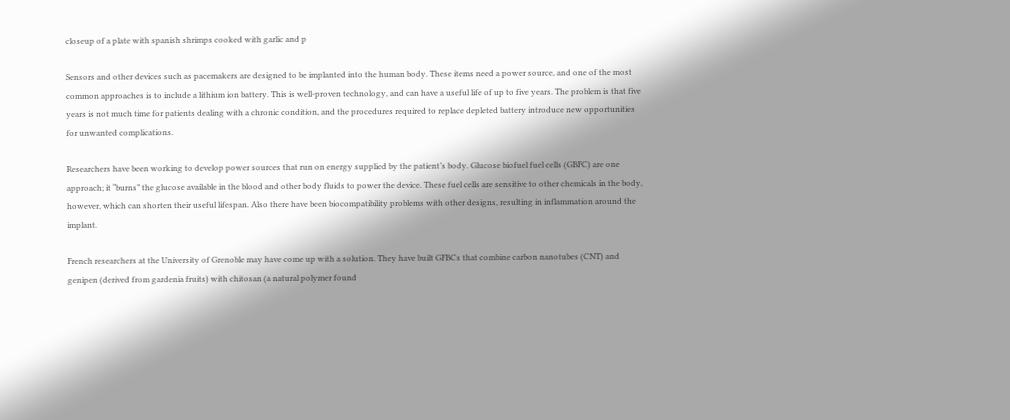closeup of a plate with spanish shrimps cooked with garlic and p

Sensors and other devices such as pacemakers are designed to be implanted into the human body. These items need a power source, and one of the most common approaches is to include a lithium ion battery. This is well-proven technology, and can have a useful life of up to five years. The problem is that five years is not much time for patients dealing with a chronic condition, and the procedures required to replace depleted battery introduce new opportunities for unwanted complications.

Researchers have been working to develop power sources that run on energy supplied by the patient’s body. Glucose biofuel fuel cells (GBFC) are one approach; it “burns” the glucose available in the blood and other body fluids to power the device. These fuel cells are sensitive to other chemicals in the body, however, which can shorten their useful lifespan. Also there have been biocompatibility problems with other designs, resulting in inflammation around the implant.

French researchers at the University of Grenoble may have come up with a solution. They have built GFBCs that combine carbon nanotubes (CNT) and genipen (derived from gardenia fruits) with chitosan (a natural polymer found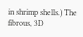in shrimp shells.) The fibrous, 3D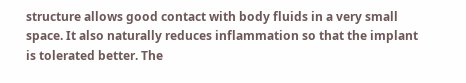structure allows good contact with body fluids in a very small space. It also naturally reduces inflammation so that the implant is tolerated better. The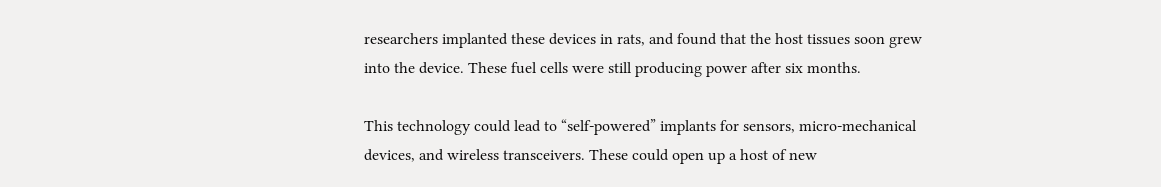researchers implanted these devices in rats, and found that the host tissues soon grew into the device. These fuel cells were still producing power after six months.

This technology could lead to “self-powered” implants for sensors, micro-mechanical devices, and wireless transceivers. These could open up a host of new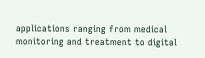applications ranging from medical monitoring and treatment to digital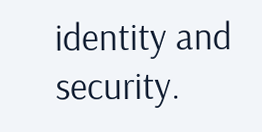identity and security.